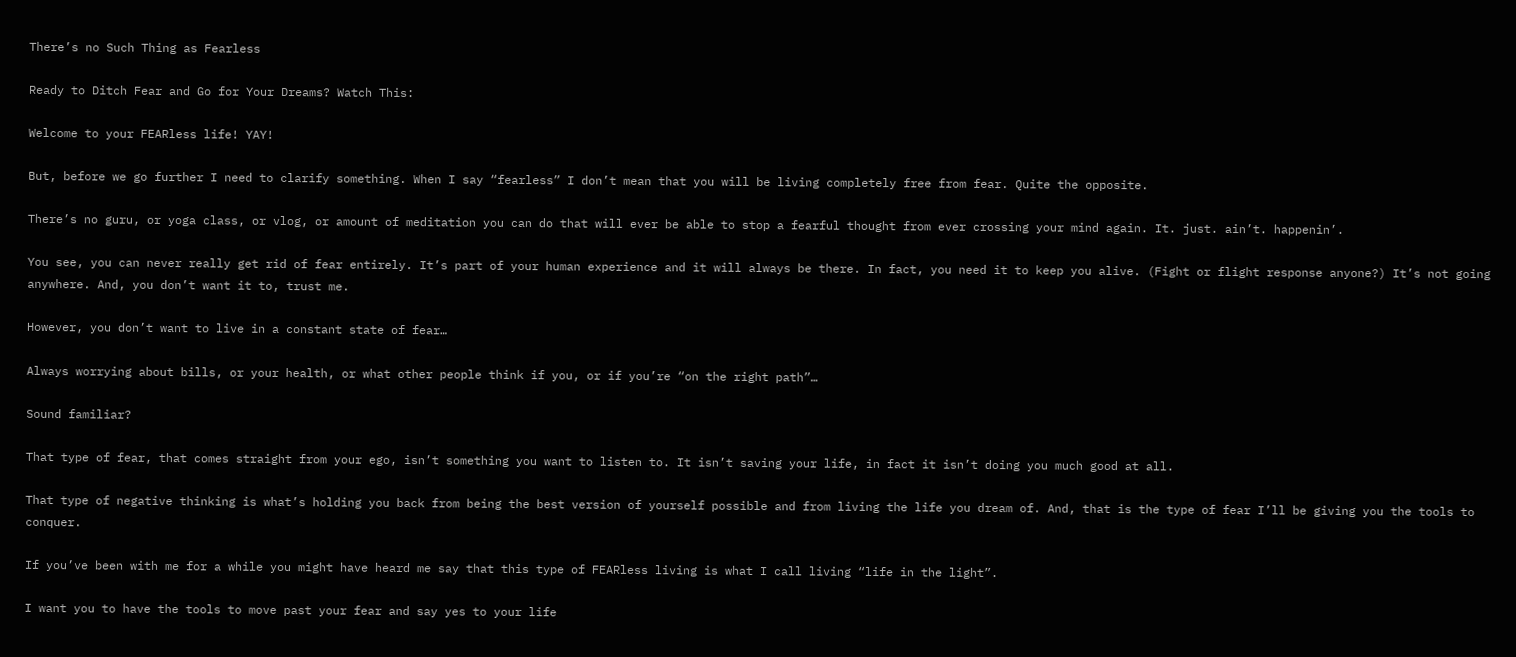There’s no Such Thing as Fearless

Ready to Ditch Fear and Go for Your Dreams? Watch This:

Welcome to your FEARless life! YAY!

But, before we go further I need to clarify something. When I say “fearless” I don’t mean that you will be living completely free from fear. Quite the opposite.

There’s no guru, or yoga class, or vlog, or amount of meditation you can do that will ever be able to stop a fearful thought from ever crossing your mind again. It. just. ain’t. happenin’.

You see, you can never really get rid of fear entirely. It’s part of your human experience and it will always be there. In fact, you need it to keep you alive. (Fight or flight response anyone?) It’s not going anywhere. And, you don’t want it to, trust me.

However, you don’t want to live in a constant state of fear…

Always worrying about bills, or your health, or what other people think if you, or if you’re “on the right path”…

Sound familiar?

That type of fear, that comes straight from your ego, isn’t something you want to listen to. It isn’t saving your life, in fact it isn’t doing you much good at all.

That type of negative thinking is what’s holding you back from being the best version of yourself possible and from living the life you dream of. And, that is the type of fear I’ll be giving you the tools to conquer.

If you’ve been with me for a while you might have heard me say that this type of FEARless living is what I call living “life in the light”.

I want you to have the tools to move past your fear and say yes to your life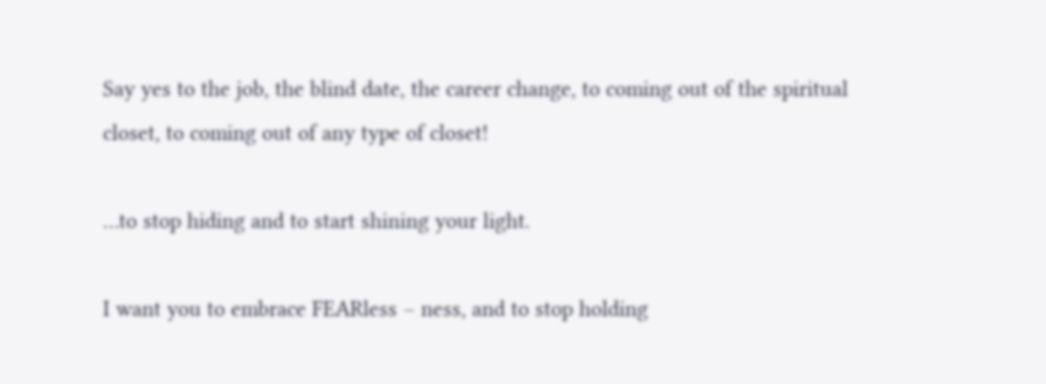Say yes to the job, the blind date, the career change, to coming out of the spiritual closet, to coming out of any type of closet!

…to stop hiding and to start shining your light.

I want you to embrace FEARless – ness, and to stop holding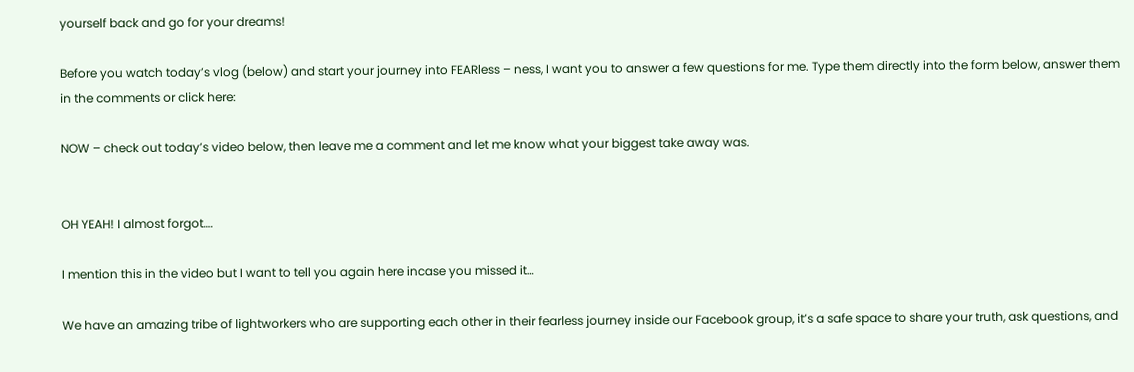yourself back and go for your dreams!

Before you watch today’s vlog (below) and start your journey into FEARless – ness, I want you to answer a few questions for me. Type them directly into the form below, answer them in the comments or click here:

NOW – check out today’s video below, then leave me a comment and let me know what your biggest take away was.


OH YEAH! I almost forgot….

I mention this in the video but I want to tell you again here incase you missed it…

We have an amazing tribe of lightworkers who are supporting each other in their fearless journey inside our Facebook group, it’s a safe space to share your truth, ask questions, and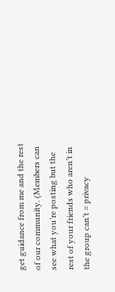get guidance from me and the rest of our community. (Members can see what you’re posting but the rest of your friends who aren’t in the group can’t = privacy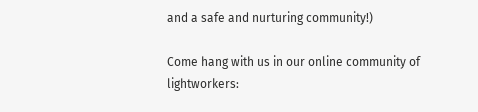and a safe and nurturing community!)

Come hang with us in our online community of lightworkers: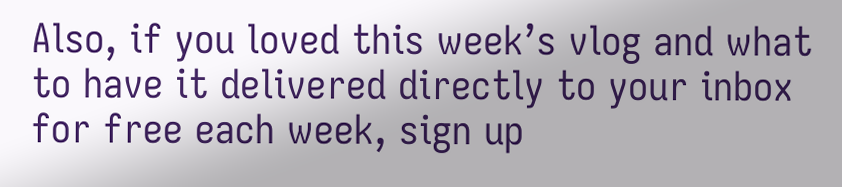Also, if you loved this week’s vlog and what to have it delivered directly to your inbox for free each week, sign up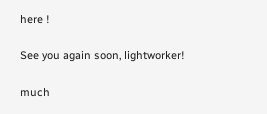here !

See you again soon, lightworker!

much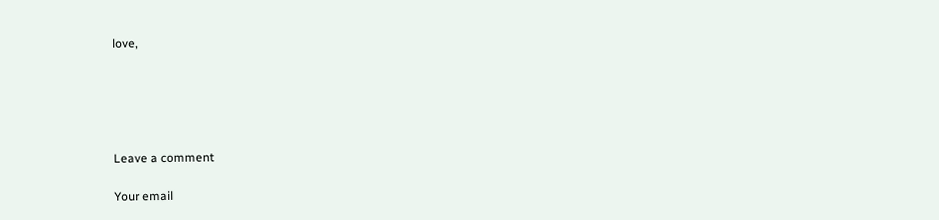love,





Leave a comment

Your email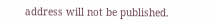address will not be published.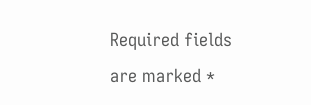Required fields are marked *